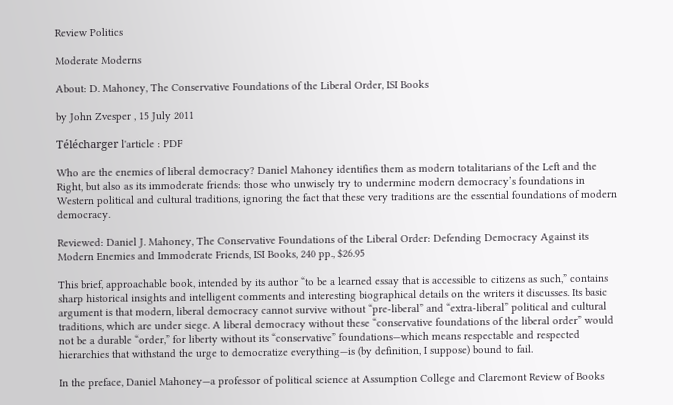Review Politics

Moderate Moderns

About: D. Mahoney, The Conservative Foundations of the Liberal Order, ISI Books

by John Zvesper , 15 July 2011

Télécharger l'article : PDF

Who are the enemies of liberal democracy? Daniel Mahoney identifies them as modern totalitarians of the Left and the Right, but also as its immoderate friends: those who unwisely try to undermine modern democracy’s foundations in Western political and cultural traditions, ignoring the fact that these very traditions are the essential foundations of modern democracy.

Reviewed: Daniel J. Mahoney, The Conservative Foundations of the Liberal Order: Defending Democracy Against its Modern Enemies and Immoderate Friends, ISI Books, 240 pp., $26.95

This brief, approachable book, intended by its author “to be a learned essay that is accessible to citizens as such,” contains sharp historical insights and intelligent comments and interesting biographical details on the writers it discusses. Its basic argument is that modern, liberal democracy cannot survive without “pre-liberal” and “extra-liberal” political and cultural traditions, which are under siege. A liberal democracy without these “conservative foundations of the liberal order” would not be a durable “order,” for liberty without its “conservative” foundations—which means respectable and respected hierarchies that withstand the urge to democratize everything—is (by definition, I suppose) bound to fail.

In the preface, Daniel Mahoney—a professor of political science at Assumption College and Claremont Review of Books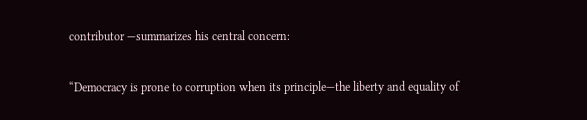contributor —summarizes his central concern:

“Democracy is prone to corruption when its principle—the liberty and equality of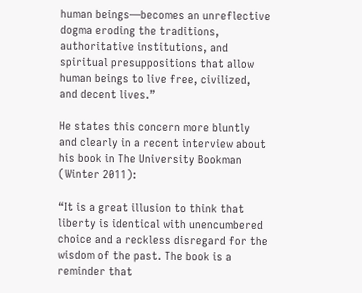human beings—becomes an unreflective dogma eroding the traditions, authoritative institutions, and spiritual presuppositions that allow human beings to live free, civilized, and decent lives.”

He states this concern more bluntly and clearly in a recent interview about his book in The University Bookman (Winter 2011):

“It is a great illusion to think that liberty is identical with unencumbered choice and a reckless disregard for the wisdom of the past. The book is a reminder that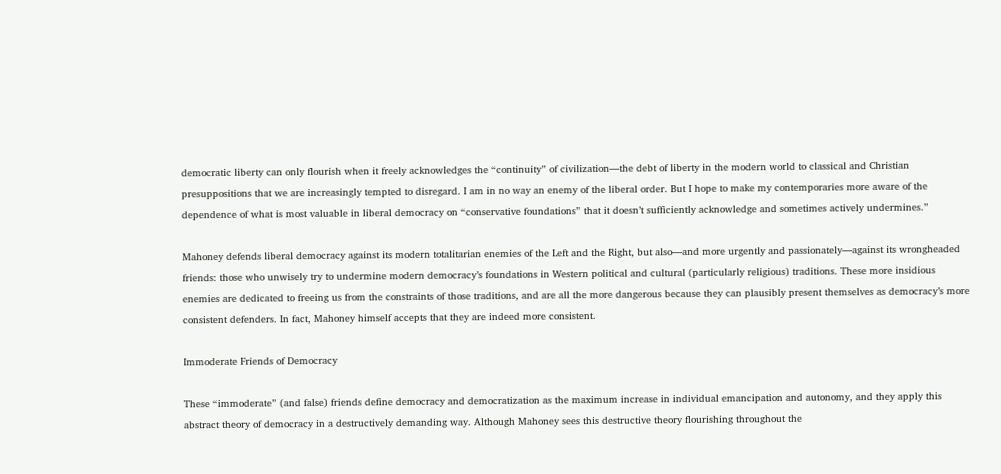democratic liberty can only flourish when it freely acknowledges the “continuity” of civilization—the debt of liberty in the modern world to classical and Christian presuppositions that we are increasingly tempted to disregard. I am in no way an enemy of the liberal order. But I hope to make my contemporaries more aware of the dependence of what is most valuable in liberal democracy on “conservative foundations” that it doesn’t sufficiently acknowledge and sometimes actively undermines.”

Mahoney defends liberal democracy against its modern totalitarian enemies of the Left and the Right, but also—and more urgently and passionately—against its wrongheaded friends: those who unwisely try to undermine modern democracy’s foundations in Western political and cultural (particularly religious) traditions. These more insidious enemies are dedicated to freeing us from the constraints of those traditions, and are all the more dangerous because they can plausibly present themselves as democracy’s more consistent defenders. In fact, Mahoney himself accepts that they are indeed more consistent.

Immoderate Friends of Democracy

These “immoderate” (and false) friends define democracy and democratization as the maximum increase in individual emancipation and autonomy, and they apply this abstract theory of democracy in a destructively demanding way. Although Mahoney sees this destructive theory flourishing throughout the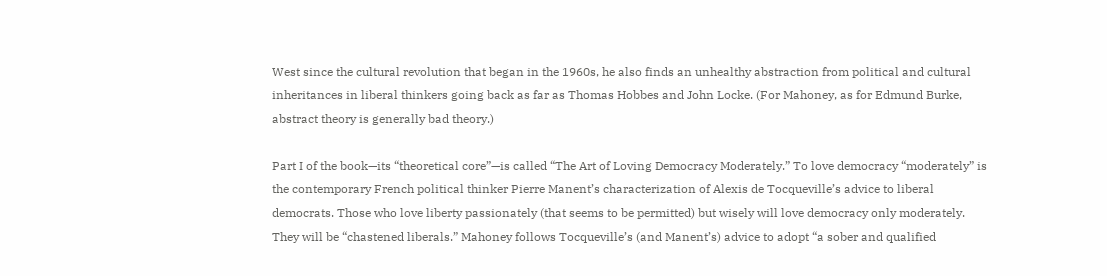West since the cultural revolution that began in the 1960s, he also finds an unhealthy abstraction from political and cultural inheritances in liberal thinkers going back as far as Thomas Hobbes and John Locke. (For Mahoney, as for Edmund Burke, abstract theory is generally bad theory.)

Part I of the book—its “theoretical core”—is called “The Art of Loving Democracy Moderately.” To love democracy “moderately” is the contemporary French political thinker Pierre Manent’s characterization of Alexis de Tocqueville’s advice to liberal democrats. Those who love liberty passionately (that seems to be permitted) but wisely will love democracy only moderately. They will be “chastened liberals.” Mahoney follows Tocqueville’s (and Manent’s) advice to adopt “a sober and qualified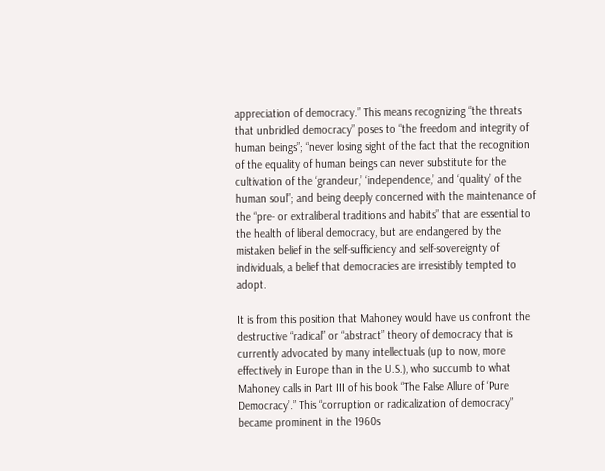appreciation of democracy.” This means recognizing “the threats that unbridled democracy” poses to “the freedom and integrity of human beings”; “never losing sight of the fact that the recognition of the equality of human beings can never substitute for the cultivation of the ‘grandeur,’ ‘independence,’ and ‘quality’ of the human soul”; and being deeply concerned with the maintenance of the “pre- or extraliberal traditions and habits” that are essential to the health of liberal democracy, but are endangered by the mistaken belief in the self-sufficiency and self-sovereignty of individuals, a belief that democracies are irresistibly tempted to adopt.

It is from this position that Mahoney would have us confront the destructive “radical” or “abstract” theory of democracy that is currently advocated by many intellectuals (up to now, more effectively in Europe than in the U.S.), who succumb to what Mahoney calls in Part III of his book “The False Allure of ‘Pure Democracy’.” This “corruption or radicalization of democracy” became prominent in the 1960s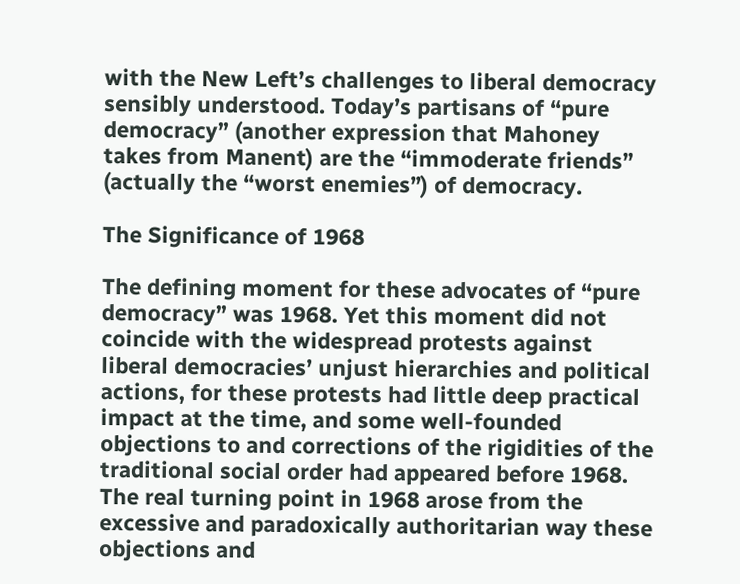with the New Left’s challenges to liberal democracy sensibly understood. Today’s partisans of “pure democracy” (another expression that Mahoney takes from Manent) are the “immoderate friends” (actually the “worst enemies”) of democracy.

The Significance of 1968

The defining moment for these advocates of “pure democracy” was 1968. Yet this moment did not coincide with the widespread protests against liberal democracies’ unjust hierarchies and political actions, for these protests had little deep practical impact at the time, and some well-founded objections to and corrections of the rigidities of the traditional social order had appeared before 1968. The real turning point in 1968 arose from the excessive and paradoxically authoritarian way these objections and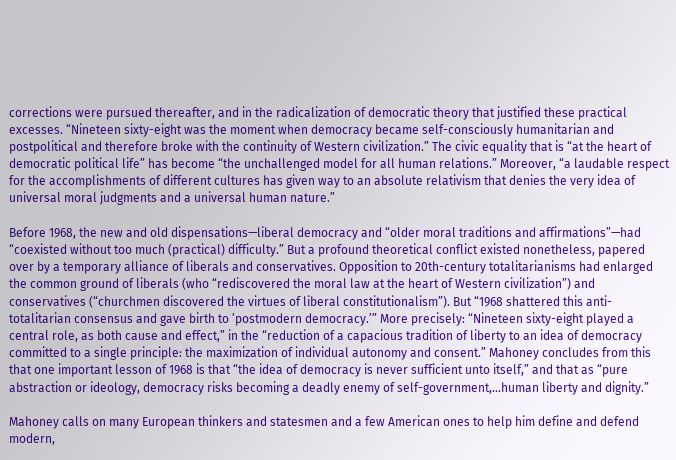corrections were pursued thereafter, and in the radicalization of democratic theory that justified these practical excesses. “Nineteen sixty-eight was the moment when democracy became self-consciously humanitarian and postpolitical and therefore broke with the continuity of Western civilization.” The civic equality that is “at the heart of democratic political life” has become “the unchallenged model for all human relations.” Moreover, “a laudable respect for the accomplishments of different cultures has given way to an absolute relativism that denies the very idea of universal moral judgments and a universal human nature.”

Before 1968, the new and old dispensations—liberal democracy and “older moral traditions and affirmations”—had “coexisted without too much (practical) difficulty.” But a profound theoretical conflict existed nonetheless, papered over by a temporary alliance of liberals and conservatives. Opposition to 20th-century totalitarianisms had enlarged the common ground of liberals (who “rediscovered the moral law at the heart of Western civilization”) and conservatives (“churchmen discovered the virtues of liberal constitutionalism”). But “1968 shattered this anti-totalitarian consensus and gave birth to ’postmodern democracy.’” More precisely: “Nineteen sixty-eight played a central role, as both cause and effect,” in the “reduction of a capacious tradition of liberty to an idea of democracy committed to a single principle: the maximization of individual autonomy and consent.” Mahoney concludes from this that one important lesson of 1968 is that “the idea of democracy is never sufficient unto itself,” and that as “pure abstraction or ideology, democracy risks becoming a deadly enemy of self-government,…human liberty and dignity.”

Mahoney calls on many European thinkers and statesmen and a few American ones to help him define and defend modern,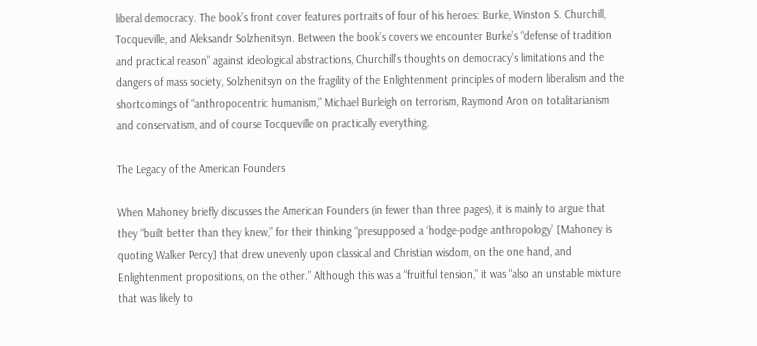liberal democracy. The book’s front cover features portraits of four of his heroes: Burke, Winston S. Churchill, Tocqueville, and Aleksandr Solzhenitsyn. Between the book’s covers we encounter Burke’s “defense of tradition and practical reason” against ideological abstractions, Churchill’s thoughts on democracy’s limitations and the dangers of mass society, Solzhenitsyn on the fragility of the Enlightenment principles of modern liberalism and the shortcomings of “anthropocentric humanism,” Michael Burleigh on terrorism, Raymond Aron on totalitarianism and conservatism, and of course Tocqueville on practically everything.

The Legacy of the American Founders

When Mahoney briefly discusses the American Founders (in fewer than three pages), it is mainly to argue that they “built better than they knew,” for their thinking “presupposed a ‘hodge-podge anthropology’ [Mahoney is quoting Walker Percy] that drew unevenly upon classical and Christian wisdom, on the one hand, and Enlightenment propositions, on the other.” Although this was a “fruitful tension,” it was “also an unstable mixture that was likely to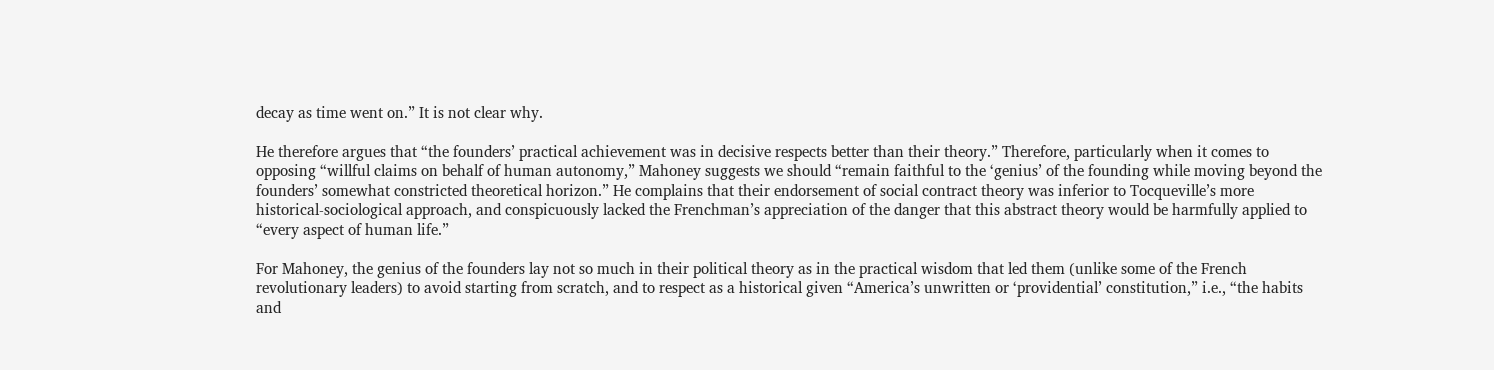decay as time went on.” It is not clear why.

He therefore argues that “the founders’ practical achievement was in decisive respects better than their theory.” Therefore, particularly when it comes to opposing “willful claims on behalf of human autonomy,” Mahoney suggests we should “remain faithful to the ‘genius’ of the founding while moving beyond the founders’ somewhat constricted theoretical horizon.” He complains that their endorsement of social contract theory was inferior to Tocqueville’s more historical-sociological approach, and conspicuously lacked the Frenchman’s appreciation of the danger that this abstract theory would be harmfully applied to “every aspect of human life.”

For Mahoney, the genius of the founders lay not so much in their political theory as in the practical wisdom that led them (unlike some of the French revolutionary leaders) to avoid starting from scratch, and to respect as a historical given “America’s unwritten or ‘providential’ constitution,” i.e., “the habits and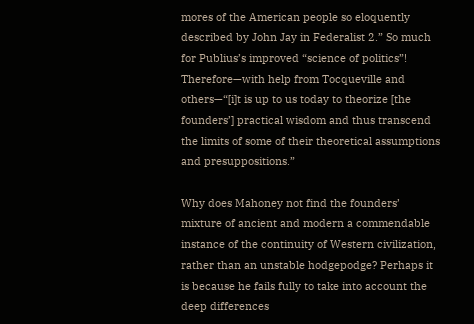mores of the American people so eloquently described by John Jay in Federalist 2.” So much for Publius’s improved “science of politics”! Therefore—with help from Tocqueville and others—“[i]t is up to us today to theorize [the founders’] practical wisdom and thus transcend the limits of some of their theoretical assumptions and presuppositions.”

Why does Mahoney not find the founders’ mixture of ancient and modern a commendable instance of the continuity of Western civilization, rather than an unstable hodgepodge? Perhaps it is because he fails fully to take into account the deep differences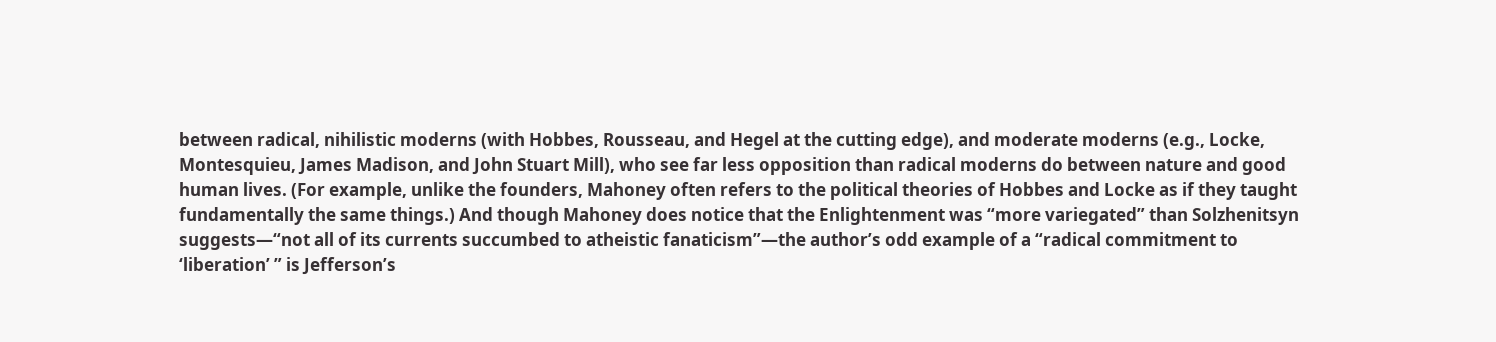between radical, nihilistic moderns (with Hobbes, Rousseau, and Hegel at the cutting edge), and moderate moderns (e.g., Locke, Montesquieu, James Madison, and John Stuart Mill), who see far less opposition than radical moderns do between nature and good human lives. (For example, unlike the founders, Mahoney often refers to the political theories of Hobbes and Locke as if they taught fundamentally the same things.) And though Mahoney does notice that the Enlightenment was “more variegated” than Solzhenitsyn suggests—“not all of its currents succumbed to atheistic fanaticism”—the author’s odd example of a “radical commitment to ‘liberation’ ” is Jefferson’s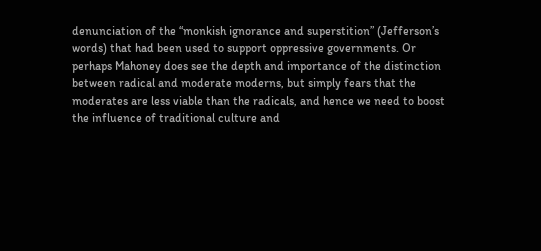denunciation of the “monkish ignorance and superstition” (Jefferson’s words) that had been used to support oppressive governments. Or perhaps Mahoney does see the depth and importance of the distinction between radical and moderate moderns, but simply fears that the moderates are less viable than the radicals, and hence we need to boost the influence of traditional culture and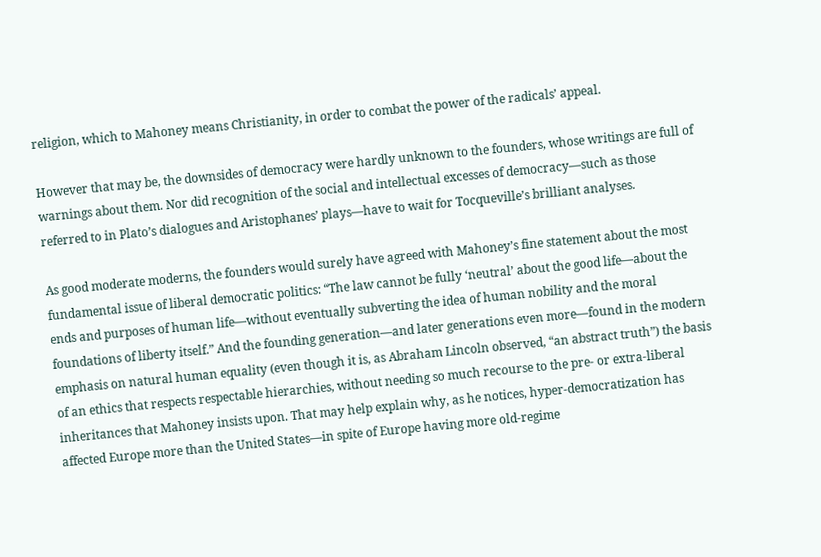religion, which to Mahoney means Christianity, in order to combat the power of the radicals’ appeal.

However that may be, the downsides of democracy were hardly unknown to the founders, whose writings are full of warnings about them. Nor did recognition of the social and intellectual excesses of democracy—such as those referred to in Plato’s dialogues and Aristophanes’ plays—have to wait for Tocqueville’s brilliant analyses.

As good moderate moderns, the founders would surely have agreed with Mahoney’s fine statement about the most fundamental issue of liberal democratic politics: “The law cannot be fully ‘neutral’ about the good life—about the ends and purposes of human life—without eventually subverting the idea of human nobility and the moral foundations of liberty itself.” And the founding generation—and later generations even more—found in the modern emphasis on natural human equality (even though it is, as Abraham Lincoln observed, “an abstract truth”) the basis of an ethics that respects respectable hierarchies, without needing so much recourse to the pre- or extra-liberal inheritances that Mahoney insists upon. That may help explain why, as he notices, hyper-democratization has affected Europe more than the United States—in spite of Europe having more old-regime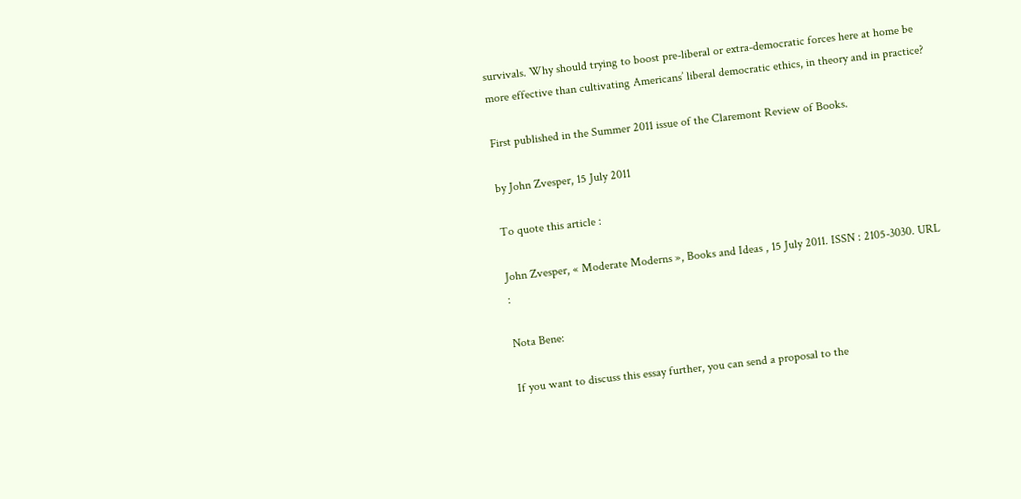survivals. Why should trying to boost pre-liberal or extra-democratic forces here at home be more effective than cultivating Americans’ liberal democratic ethics, in theory and in practice?

First published in the Summer 2011 issue of the Claremont Review of Books.

by John Zvesper, 15 July 2011

To quote this article :

John Zvesper, « Moderate Moderns », Books and Ideas , 15 July 2011. ISSN : 2105-3030. URL :

Nota Bene:

If you want to discuss this essay further, you can send a proposal to the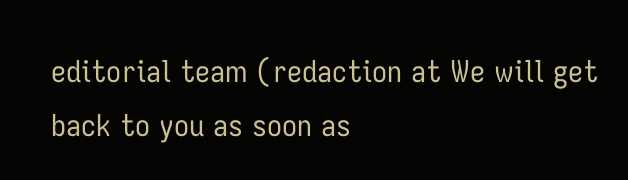editorial team (redaction at We will get back to you as soon as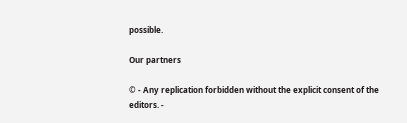possible.

Our partners

© - Any replication forbidden without the explicit consent of the editors. -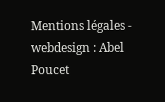Mentions légales - webdesign : Abel Poucet